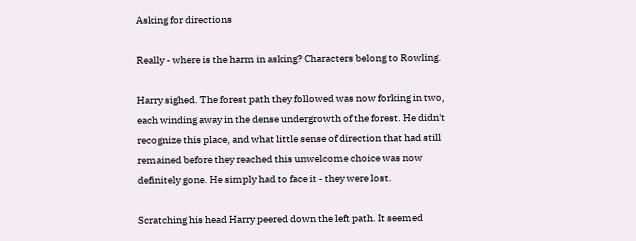Asking for directions

Really - where is the harm in asking? Characters belong to Rowling.

Harry sighed. The forest path they followed was now forking in two, each winding away in the dense undergrowth of the forest. He didn't recognize this place, and what little sense of direction that had still remained before they reached this unwelcome choice was now definitely gone. He simply had to face it - they were lost.

Scratching his head Harry peered down the left path. It seemed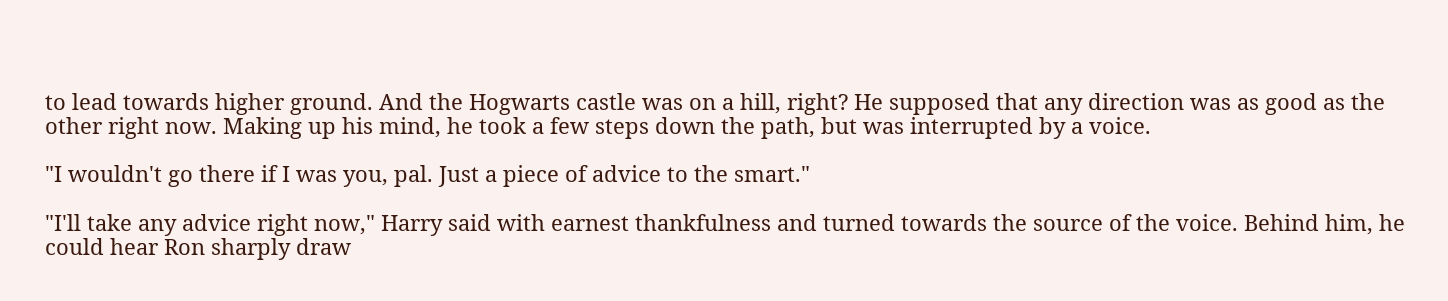to lead towards higher ground. And the Hogwarts castle was on a hill, right? He supposed that any direction was as good as the other right now. Making up his mind, he took a few steps down the path, but was interrupted by a voice.

"I wouldn't go there if I was you, pal. Just a piece of advice to the smart."

"I'll take any advice right now," Harry said with earnest thankfulness and turned towards the source of the voice. Behind him, he could hear Ron sharply draw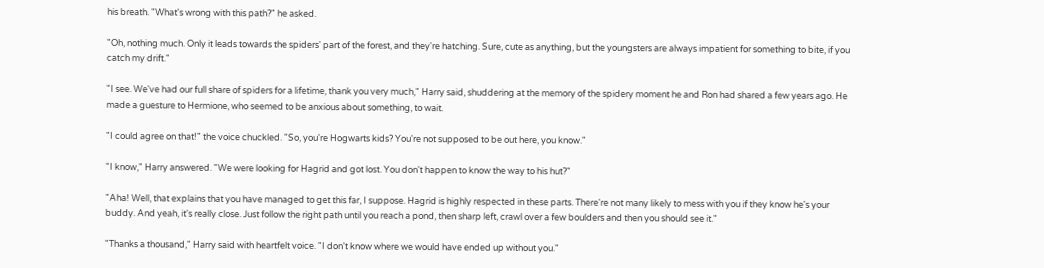his breath. "What's wrong with this path?" he asked.

"Oh, nothing much. Only it leads towards the spiders' part of the forest, and they're hatching. Sure, cute as anything, but the youngsters are always impatient for something to bite, if you catch my drift."

"I see. We've had our full share of spiders for a lifetime, thank you very much," Harry said, shuddering at the memory of the spidery moment he and Ron had shared a few years ago. He made a guesture to Hermione, who seemed to be anxious about something, to wait.

"I could agree on that!" the voice chuckled. "So, you're Hogwarts kids? You're not supposed to be out here, you know."

"I know," Harry answered. "We were looking for Hagrid and got lost. You don't happen to know the way to his hut?"

"Aha! Well, that explains that you have managed to get this far, I suppose. Hagrid is highly respected in these parts. There're not many likely to mess with you if they know he's your buddy. And yeah, it's really close. Just follow the right path until you reach a pond, then sharp left, crawl over a few boulders and then you should see it."

"Thanks a thousand," Harry said with heartfelt voice. "I don't know where we would have ended up without you."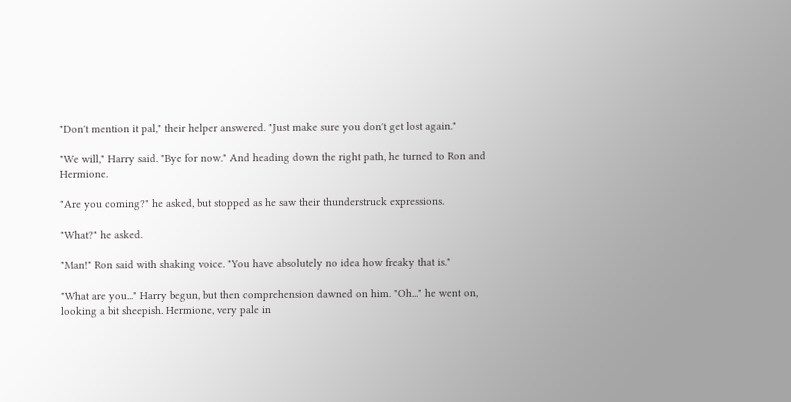"Don't mention it pal," their helper answered. "Just make sure you don't get lost again."

"We will," Harry said. "Bye for now." And heading down the right path, he turned to Ron and Hermione.

"Are you coming?" he asked, but stopped as he saw their thunderstruck expressions.

"What?" he asked.

"Man!" Ron said with shaking voice. "You have absolutely no idea how freaky that is."

"What are you..." Harry begun, but then comprehension dawned on him. "Oh..." he went on, looking a bit sheepish. Hermione, very pale in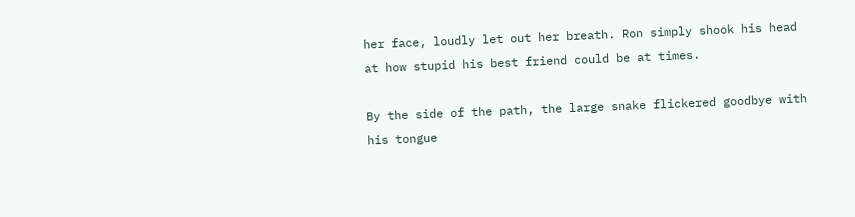her face, loudly let out her breath. Ron simply shook his head at how stupid his best friend could be at times.

By the side of the path, the large snake flickered goodbye with his tongue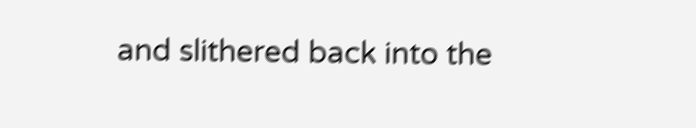and slithered back into the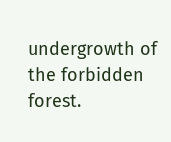undergrowth of the forbidden forest.